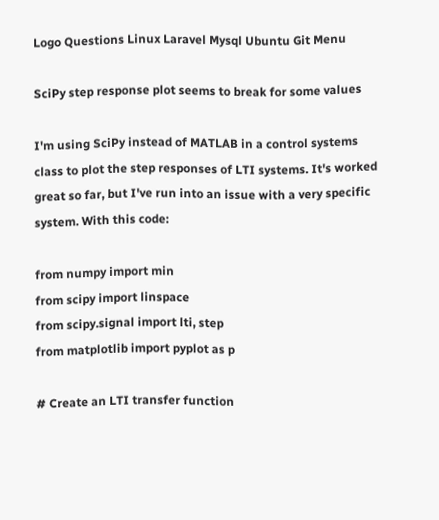Logo Questions Linux Laravel Mysql Ubuntu Git Menu

SciPy step response plot seems to break for some values

I'm using SciPy instead of MATLAB in a control systems class to plot the step responses of LTI systems. It's worked great so far, but I've run into an issue with a very specific system. With this code:

from numpy import min
from scipy import linspace
from scipy.signal import lti, step
from matplotlib import pyplot as p

# Create an LTI transfer function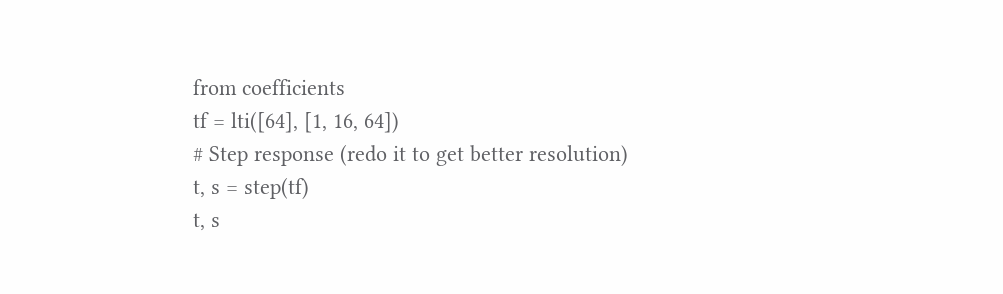from coefficients
tf = lti([64], [1, 16, 64])
# Step response (redo it to get better resolution)
t, s = step(tf)
t, s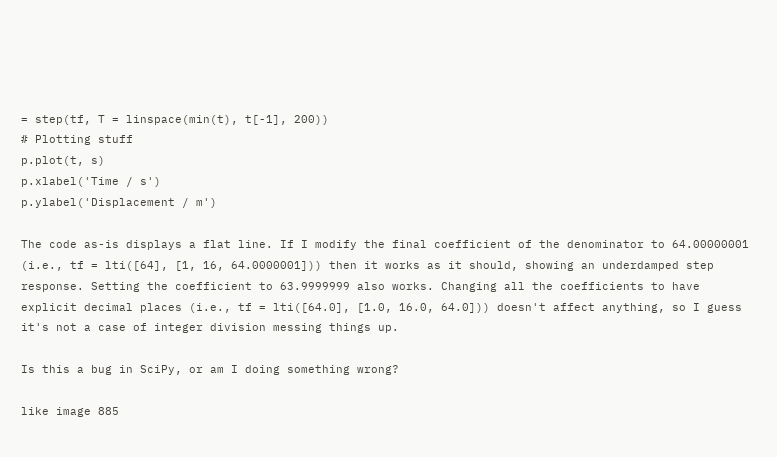= step(tf, T = linspace(min(t), t[-1], 200))
# Plotting stuff
p.plot(t, s)
p.xlabel('Time / s')
p.ylabel('Displacement / m')

The code as-is displays a flat line. If I modify the final coefficient of the denominator to 64.00000001 (i.e., tf = lti([64], [1, 16, 64.0000001])) then it works as it should, showing an underdamped step response. Setting the coefficient to 63.9999999 also works. Changing all the coefficients to have explicit decimal places (i.e., tf = lti([64.0], [1.0, 16.0, 64.0])) doesn't affect anything, so I guess it's not a case of integer division messing things up.

Is this a bug in SciPy, or am I doing something wrong?

like image 885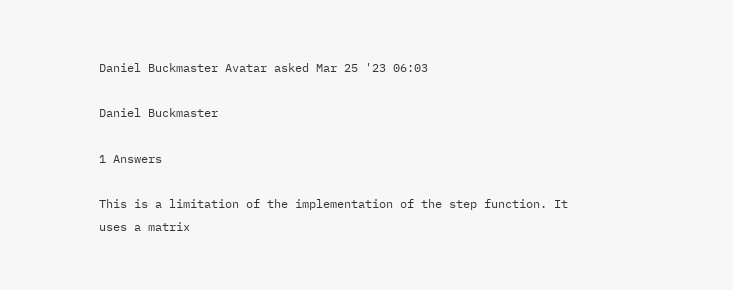Daniel Buckmaster Avatar asked Mar 25 '23 06:03

Daniel Buckmaster

1 Answers

This is a limitation of the implementation of the step function. It uses a matrix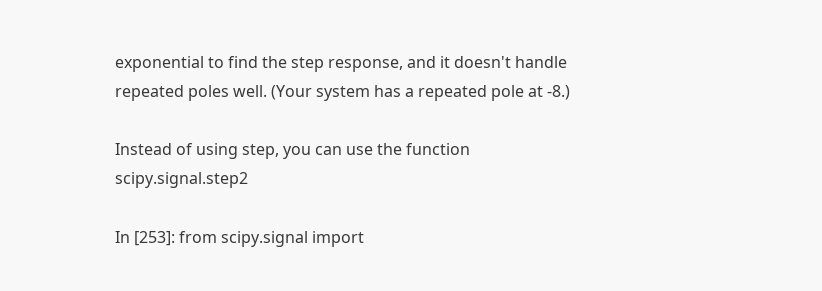exponential to find the step response, and it doesn't handle repeated poles well. (Your system has a repeated pole at -8.)

Instead of using step, you can use the function scipy.signal.step2

In [253]: from scipy.signal import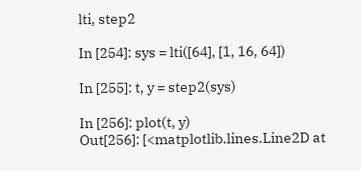lti, step2

In [254]: sys = lti([64], [1, 16, 64])

In [255]: t, y = step2(sys)

In [256]: plot(t, y)
Out[256]: [<matplotlib.lines.Line2D at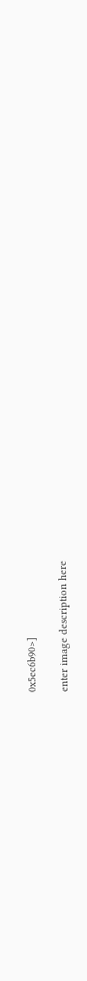0x5ec6b90>]

enter image description here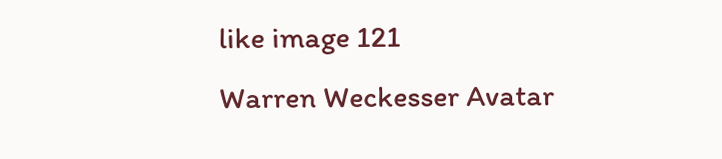like image 121
Warren Weckesser Avatar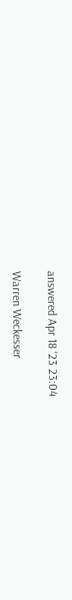answered Apr 18 '23 23:04

Warren Weckesser